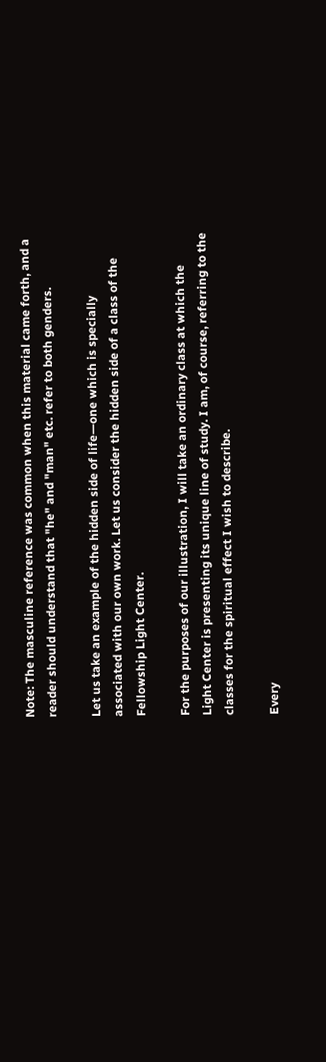Note: The masculine reference was common when this material came forth, and a reader should understand that "he" and "man" etc. refer to both genders.

Let us take an example of the hidden side of life—one which is specially associated with our own work. Let us consider the hidden side of a class of the Fellowship Light Center.

For the purposes of our illustration, I will take an ordinary class at which the Light Center is presenting its unique line of study. I am, of course, referring to the classes for the spiritual effect I wish to describe.

Every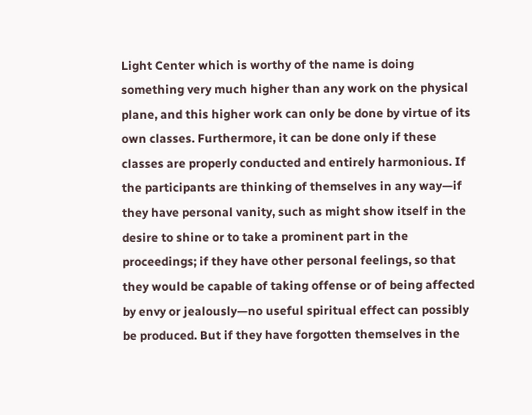Light Center which is worthy of the name is doing something very much higher than any work on the physical plane, and this higher work can only be done by virtue of its own classes. Furthermore, it can be done only if these classes are properly conducted and entirely harmonious. If the participants are thinking of themselves in any way—if they have personal vanity, such as might show itself in the desire to shine or to take a prominent part in the proceedings; if they have other personal feelings, so that they would be capable of taking offense or of being affected by envy or jealously—no useful spiritual effect can possibly be produced. But if they have forgotten themselves in the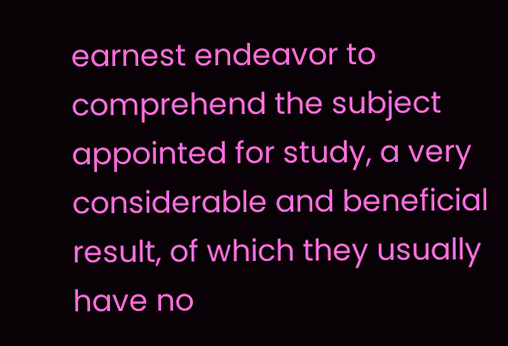earnest endeavor to comprehend the subject appointed for study, a very considerable and beneficial result, of which they usually have no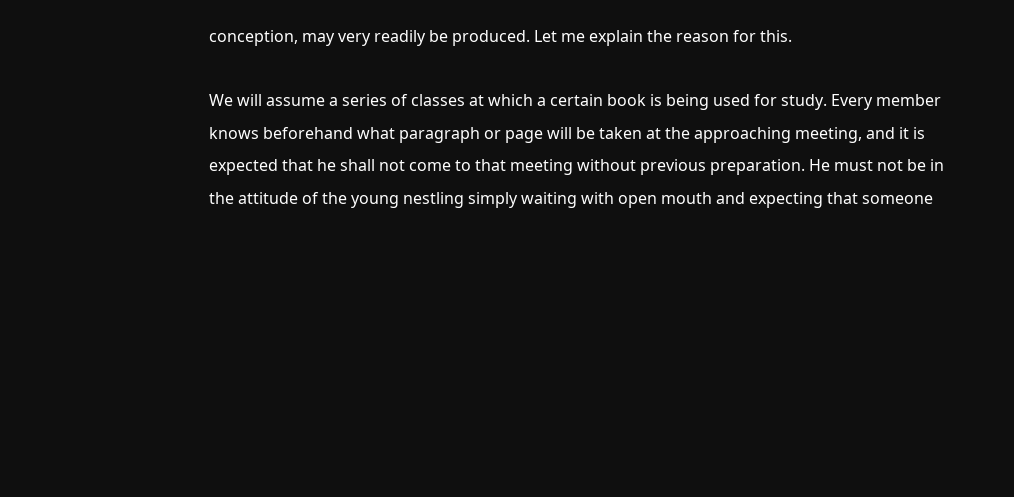conception, may very readily be produced. Let me explain the reason for this.

We will assume a series of classes at which a certain book is being used for study. Every member knows beforehand what paragraph or page will be taken at the approaching meeting, and it is expected that he shall not come to that meeting without previous preparation. He must not be in the attitude of the young nestling simply waiting with open mouth and expecting that someone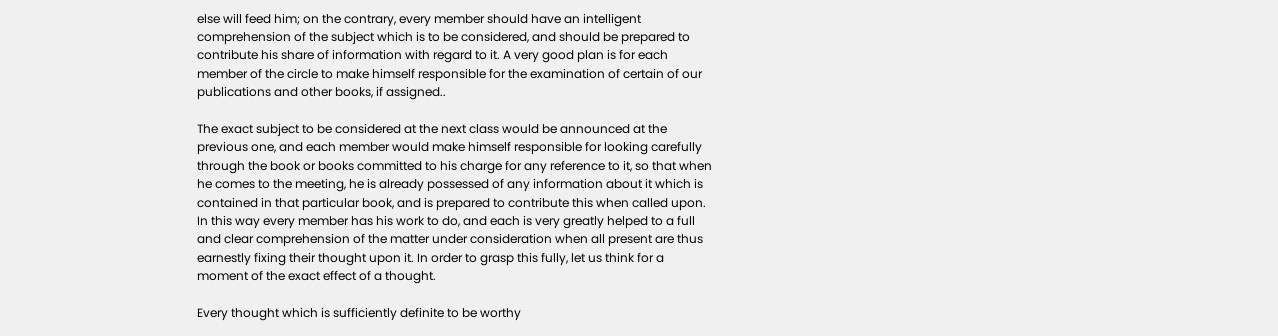else will feed him; on the contrary, every member should have an intelligent comprehension of the subject which is to be considered, and should be prepared to contribute his share of information with regard to it. A very good plan is for each member of the circle to make himself responsible for the examination of certain of our publications and other books, if assigned..

The exact subject to be considered at the next class would be announced at the previous one, and each member would make himself responsible for looking carefully through the book or books committed to his charge for any reference to it, so that when he comes to the meeting, he is already possessed of any information about it which is contained in that particular book, and is prepared to contribute this when called upon. In this way every member has his work to do, and each is very greatly helped to a full and clear comprehension of the matter under consideration when all present are thus earnestly fixing their thought upon it. In order to grasp this fully, let us think for a moment of the exact effect of a thought.

Every thought which is sufficiently definite to be worthy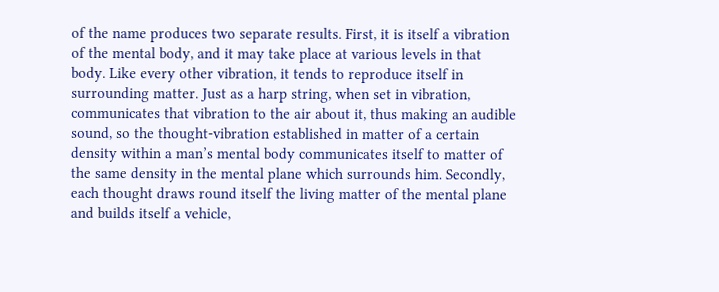of the name produces two separate results. First, it is itself a vibration of the mental body, and it may take place at various levels in that body. Like every other vibration, it tends to reproduce itself in surrounding matter. Just as a harp string, when set in vibration, communicates that vibration to the air about it, thus making an audible sound, so the thought-vibration established in matter of a certain density within a man’s mental body communicates itself to matter of the same density in the mental plane which surrounds him. Secondly, each thought draws round itself the living matter of the mental plane and builds itself a vehicle,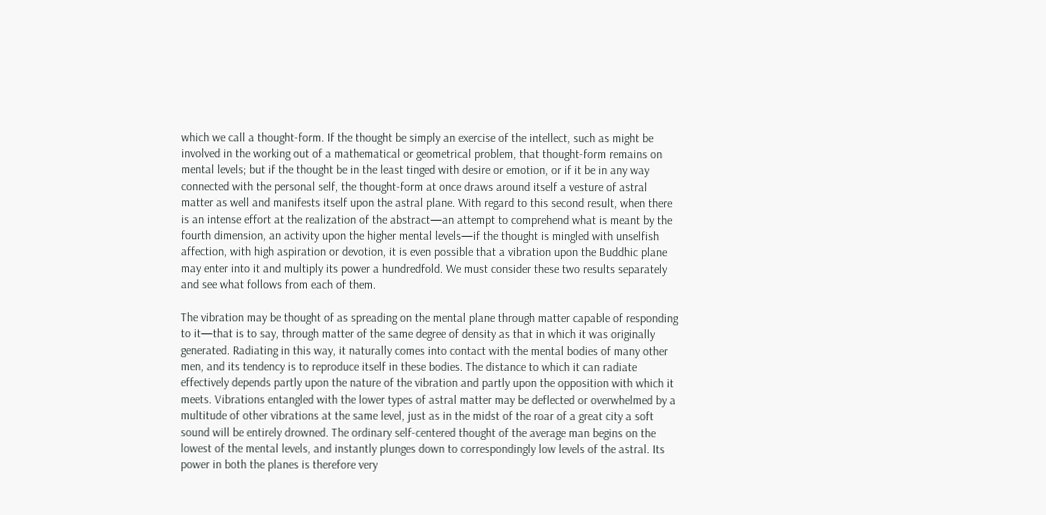which we call a thought-form. If the thought be simply an exercise of the intellect, such as might be involved in the working out of a mathematical or geometrical problem, that thought-form remains on mental levels; but if the thought be in the least tinged with desire or emotion, or if it be in any way connected with the personal self, the thought-form at once draws around itself a vesture of astral matter as well and manifests itself upon the astral plane. With regard to this second result, when there is an intense effort at the realization of the abstract—an attempt to comprehend what is meant by the fourth dimension, an activity upon the higher mental levels—if the thought is mingled with unselfish affection, with high aspiration or devotion, it is even possible that a vibration upon the Buddhic plane may enter into it and multiply its power a hundredfold. We must consider these two results separately and see what follows from each of them.

The vibration may be thought of as spreading on the mental plane through matter capable of responding to it—that is to say, through matter of the same degree of density as that in which it was originally generated. Radiating in this way, it naturally comes into contact with the mental bodies of many other men, and its tendency is to reproduce itself in these bodies. The distance to which it can radiate effectively depends partly upon the nature of the vibration and partly upon the opposition with which it meets. Vibrations entangled with the lower types of astral matter may be deflected or overwhelmed by a multitude of other vibrations at the same level, just as in the midst of the roar of a great city a soft sound will be entirely drowned. The ordinary self-centered thought of the average man begins on the lowest of the mental levels, and instantly plunges down to correspondingly low levels of the astral. Its power in both the planes is therefore very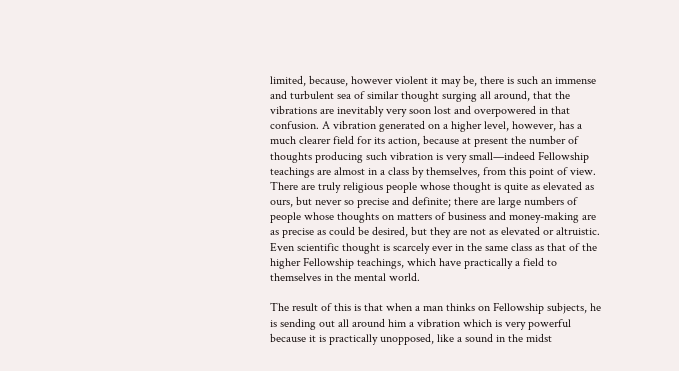limited, because, however violent it may be, there is such an immense and turbulent sea of similar thought surging all around, that the vibrations are inevitably very soon lost and overpowered in that confusion. A vibration generated on a higher level, however, has a much clearer field for its action, because at present the number of thoughts producing such vibration is very small—indeed Fellowship teachings are almost in a class by themselves, from this point of view. There are truly religious people whose thought is quite as elevated as ours, but never so precise and definite; there are large numbers of people whose thoughts on matters of business and money-making are as precise as could be desired, but they are not as elevated or altruistic. Even scientific thought is scarcely ever in the same class as that of the higher Fellowship teachings, which have practically a field to themselves in the mental world.

The result of this is that when a man thinks on Fellowship subjects, he is sending out all around him a vibration which is very powerful because it is practically unopposed, like a sound in the midst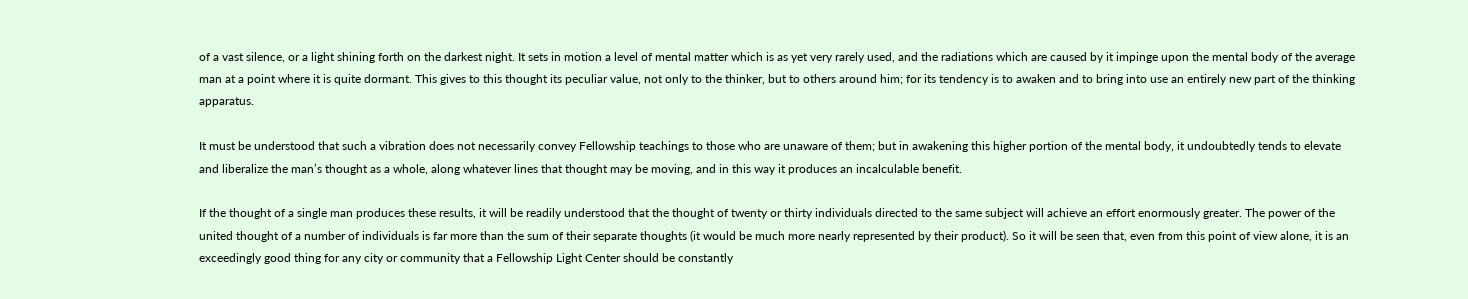of a vast silence, or a light shining forth on the darkest night. It sets in motion a level of mental matter which is as yet very rarely used, and the radiations which are caused by it impinge upon the mental body of the average man at a point where it is quite dormant. This gives to this thought its peculiar value, not only to the thinker, but to others around him; for its tendency is to awaken and to bring into use an entirely new part of the thinking apparatus.

It must be understood that such a vibration does not necessarily convey Fellowship teachings to those who are unaware of them; but in awakening this higher portion of the mental body, it undoubtedly tends to elevate and liberalize the man’s thought as a whole, along whatever lines that thought may be moving, and in this way it produces an incalculable benefit.

If the thought of a single man produces these results, it will be readily understood that the thought of twenty or thirty individuals directed to the same subject will achieve an effort enormously greater. The power of the united thought of a number of individuals is far more than the sum of their separate thoughts (it would be much more nearly represented by their product). So it will be seen that, even from this point of view alone, it is an exceedingly good thing for any city or community that a Fellowship Light Center should be constantly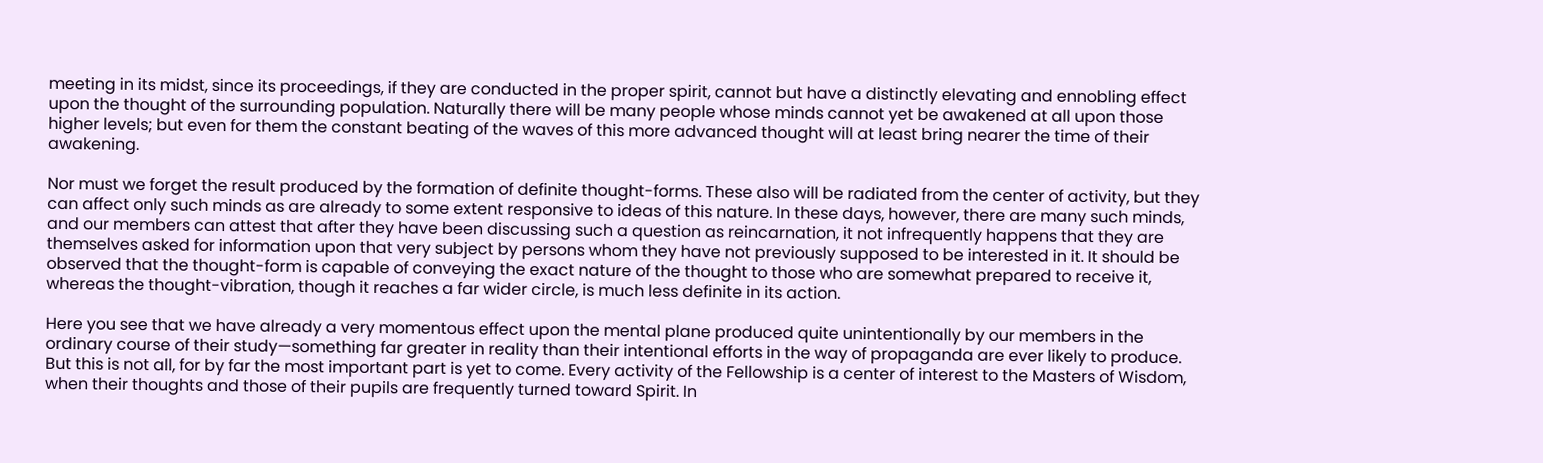meeting in its midst, since its proceedings, if they are conducted in the proper spirit, cannot but have a distinctly elevating and ennobling effect upon the thought of the surrounding population. Naturally there will be many people whose minds cannot yet be awakened at all upon those higher levels; but even for them the constant beating of the waves of this more advanced thought will at least bring nearer the time of their awakening.

Nor must we forget the result produced by the formation of definite thought-forms. These also will be radiated from the center of activity, but they can affect only such minds as are already to some extent responsive to ideas of this nature. In these days, however, there are many such minds, and our members can attest that after they have been discussing such a question as reincarnation, it not infrequently happens that they are themselves asked for information upon that very subject by persons whom they have not previously supposed to be interested in it. It should be observed that the thought-form is capable of conveying the exact nature of the thought to those who are somewhat prepared to receive it, whereas the thought-vibration, though it reaches a far wider circle, is much less definite in its action.

Here you see that we have already a very momentous effect upon the mental plane produced quite unintentionally by our members in the ordinary course of their study—something far greater in reality than their intentional efforts in the way of propaganda are ever likely to produce. But this is not all, for by far the most important part is yet to come. Every activity of the Fellowship is a center of interest to the Masters of Wisdom, when their thoughts and those of their pupils are frequently turned toward Spirit. In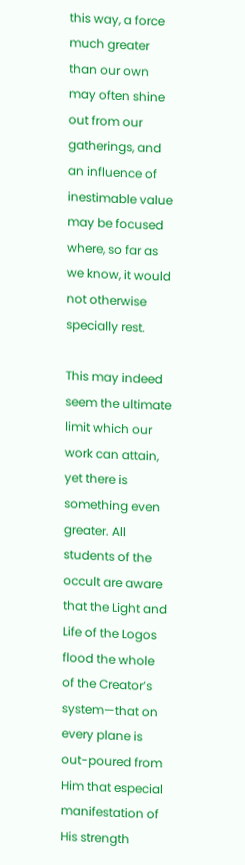this way, a force much greater than our own may often shine out from our gatherings, and an influence of inestimable value may be focused where, so far as we know, it would not otherwise specially rest.

This may indeed seem the ultimate limit which our work can attain, yet there is something even greater. All students of the occult are aware that the Light and Life of the Logos flood the whole of the Creator’s system—that on every plane is out-poured from Him that especial manifestation of His strength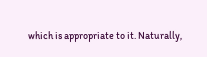which is appropriate to it. Naturally,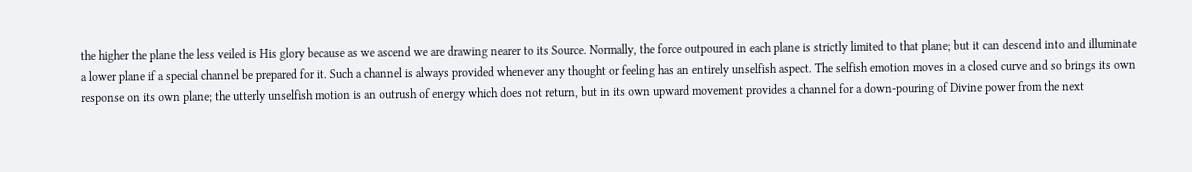the higher the plane the less veiled is His glory because as we ascend we are drawing nearer to its Source. Normally, the force outpoured in each plane is strictly limited to that plane; but it can descend into and illuminate a lower plane if a special channel be prepared for it. Such a channel is always provided whenever any thought or feeling has an entirely unselfish aspect. The selfish emotion moves in a closed curve and so brings its own response on its own plane; the utterly unselfish motion is an outrush of energy which does not return, but in its own upward movement provides a channel for a down-pouring of Divine power from the next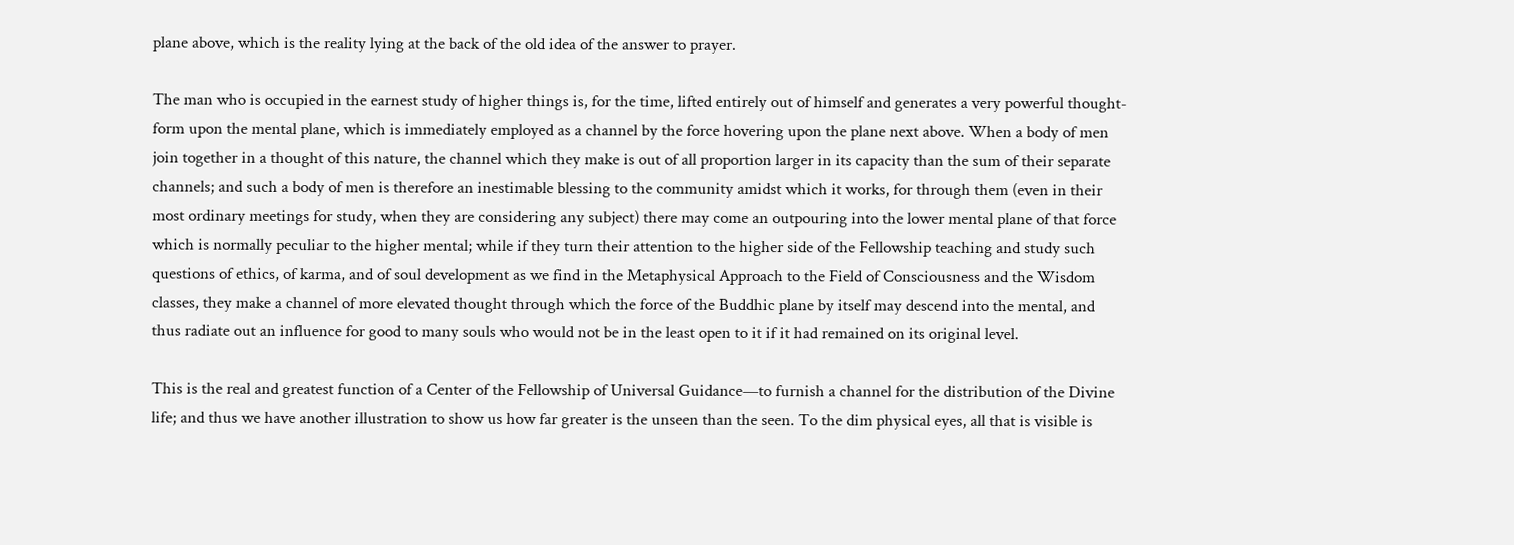plane above, which is the reality lying at the back of the old idea of the answer to prayer.

The man who is occupied in the earnest study of higher things is, for the time, lifted entirely out of himself and generates a very powerful thought-form upon the mental plane, which is immediately employed as a channel by the force hovering upon the plane next above. When a body of men join together in a thought of this nature, the channel which they make is out of all proportion larger in its capacity than the sum of their separate channels; and such a body of men is therefore an inestimable blessing to the community amidst which it works, for through them (even in their most ordinary meetings for study, when they are considering any subject) there may come an outpouring into the lower mental plane of that force which is normally peculiar to the higher mental; while if they turn their attention to the higher side of the Fellowship teaching and study such questions of ethics, of karma, and of soul development as we find in the Metaphysical Approach to the Field of Consciousness and the Wisdom classes, they make a channel of more elevated thought through which the force of the Buddhic plane by itself may descend into the mental, and thus radiate out an influence for good to many souls who would not be in the least open to it if it had remained on its original level.

This is the real and greatest function of a Center of the Fellowship of Universal Guidance—to furnish a channel for the distribution of the Divine life; and thus we have another illustration to show us how far greater is the unseen than the seen. To the dim physical eyes, all that is visible is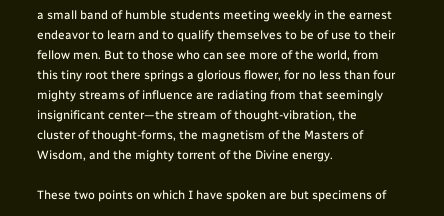a small band of humble students meeting weekly in the earnest endeavor to learn and to qualify themselves to be of use to their fellow men. But to those who can see more of the world, from this tiny root there springs a glorious flower, for no less than four mighty streams of influence are radiating from that seemingly insignificant center—the stream of thought-vibration, the cluster of thought-forms, the magnetism of the Masters of Wisdom, and the mighty torrent of the Divine energy.

These two points on which I have spoken are but specimens of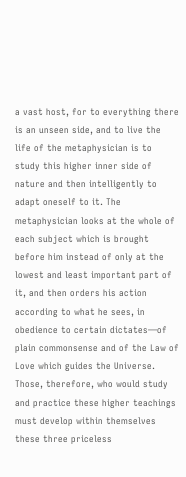a vast host, for to everything there is an unseen side, and to live the life of the metaphysician is to study this higher inner side of nature and then intelligently to adapt oneself to it. The metaphysician looks at the whole of each subject which is brought before him instead of only at the lowest and least important part of it, and then orders his action according to what he sees, in obedience to certain dictates—of plain commonsense and of the Law of Love which guides the Universe. Those, therefore, who would study and practice these higher teachings must develop within themselves these three priceless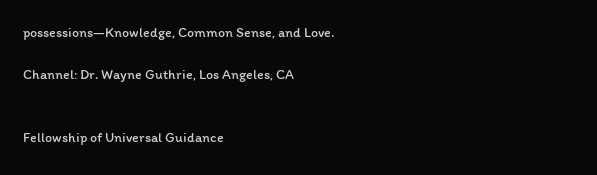possessions—Knowledge, Common Sense, and Love.

Channel: Dr. Wayne Guthrie, Los Angeles, CA


Fellowship of Universal Guidance